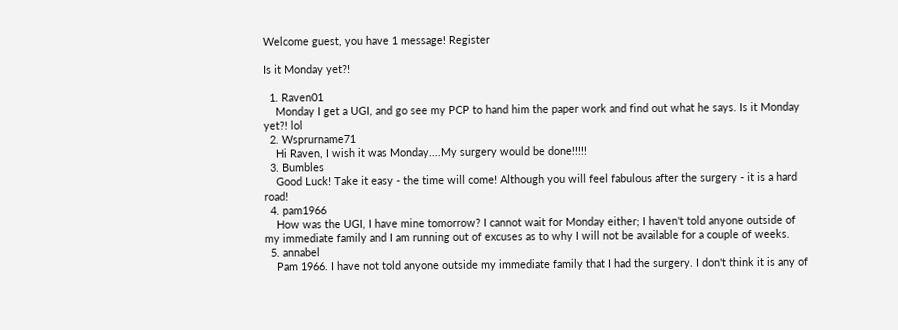Welcome guest, you have 1 message! Register

Is it Monday yet?!

  1. Raven01
    Monday I get a UGI, and go see my PCP to hand him the paper work and find out what he says. Is it Monday yet?! lol
  2. Wsprurname71
    Hi Raven, I wish it was Monday....My surgery would be done!!!!!
  3. Bumbles
    Good Luck! Take it easy - the time will come! Although you will feel fabulous after the surgery - it is a hard road!
  4. pam1966
    How was the UGI, I have mine tomorrow? I cannot wait for Monday either; I haven't told anyone outside of my immediate family and I am running out of excuses as to why I will not be available for a couple of weeks.
  5. annabel
    Pam 1966. I have not told anyone outside my immediate family that I had the surgery. I don't think it is any of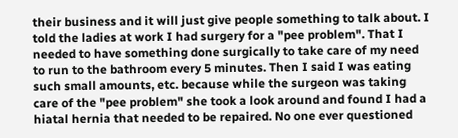their business and it will just give people something to talk about. I told the ladies at work I had surgery for a "pee problem". That I needed to have something done surgically to take care of my need to run to the bathroom every 5 minutes. Then I said I was eating such small amounts, etc. because while the surgeon was taking care of the "pee problem" she took a look around and found I had a hiatal hernia that needed to be repaired. No one ever questioned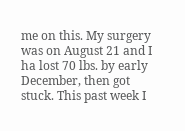me on this. My surgery was on August 21 and I ha lost 70 lbs. by early December, then got stuck. This past week I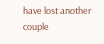have lost another couple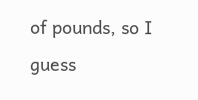of pounds, so I guess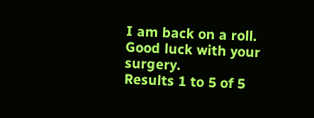I am back on a roll. Good luck with your surgery.
Results 1 to 5 of 5